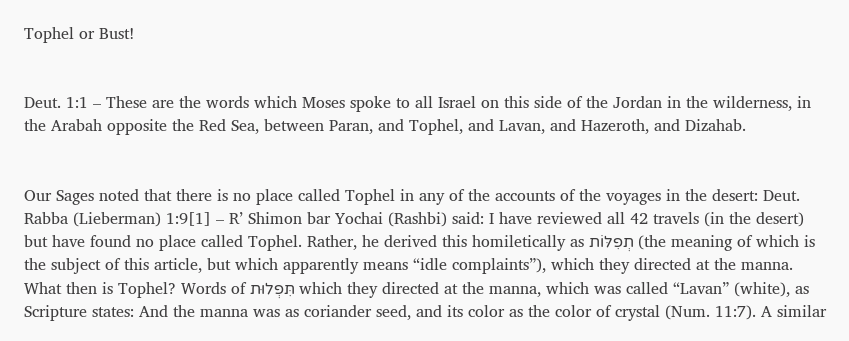Tophel or Bust!


Deut. 1:1 – These are the words which Moses spoke to all Israel on this side of the Jordan in the wilderness, in the Arabah opposite the Red Sea, between Paran, and Tophel, and Lavan, and Hazeroth, and Dizahab.


Our Sages noted that there is no place called Tophel in any of the accounts of the voyages in the desert: Deut. Rabba (Lieberman) 1:9[1] – R’ Shimon bar Yochai (Rashbi) said: I have reviewed all 42 travels (in the desert) but have found no place called Tophel. Rather, he derived this homiletically as תְפִלּוֹת (the meaning of which is the subject of this article, but which apparently means “idle complaints”), which they directed at the manna. What then is Tophel? Words of תִּפְלוּת which they directed at the manna, which was called “Lavan” (white), as Scripture states: And the manna was as coriander seed, and its color as the color of crystal (Num. 11:7). A similar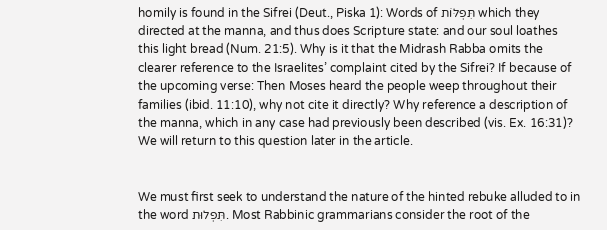homily is found in the Sifrei (Deut., Piska 1): Words of תִּפְלּוֹת which they directed at the manna, and thus does Scripture state: and our soul loathes this light bread (Num. 21:5). Why is it that the Midrash Rabba omits the clearer reference to the Israelites’ complaint cited by the Sifrei? If because of the upcoming verse: Then Moses heard the people weep throughout their families (ibid. 11:10), why not cite it directly? Why reference a description of the manna, which in any case had previously been described (vis. Ex. 16:31)? We will return to this question later in the article.


We must first seek to understand the nature of the hinted rebuke alluded to in the word תִּפְלוּת. Most Rabbinic grammarians consider the root of the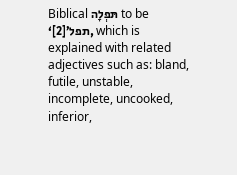Biblical תּפְלָה to be ‘תפל’[2], which is explained with related adjectives such as: bland, futile, unstable, incomplete, uncooked, inferior,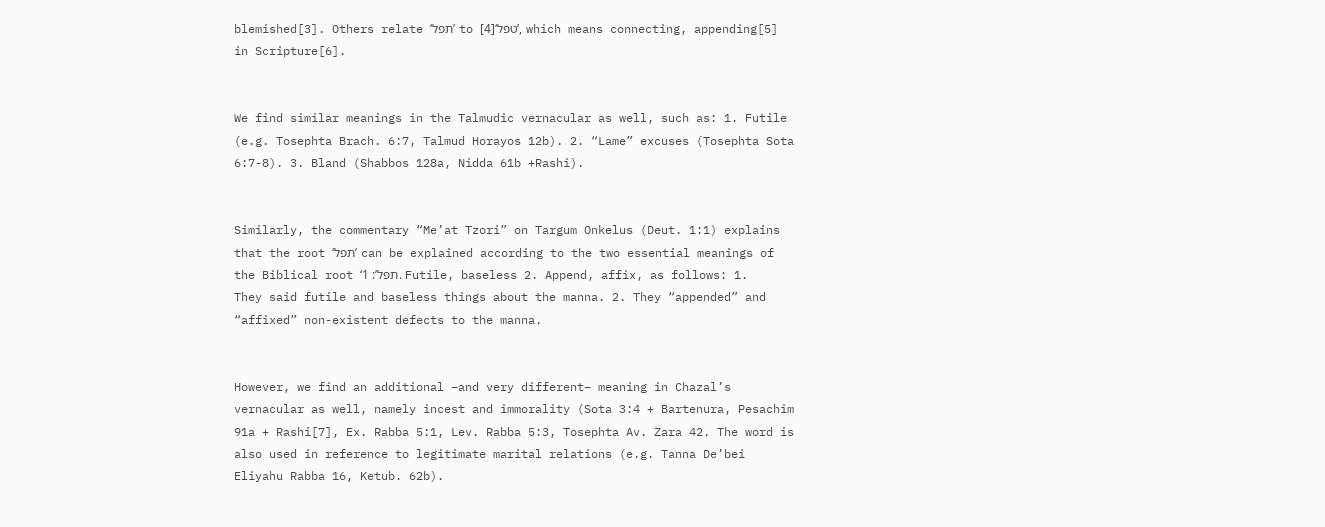blemished[3]. Others relate ‘תפל’ to [4]‘טפל’, which means connecting, appending[5] in Scripture[6].


We find similar meanings in the Talmudic vernacular as well, such as: 1. Futile (e.g. Tosephta Brach. 6:7, Talmud Horayos 12b). 2. “Lame” excuses (Tosephta Sota 6:7-8). 3. Bland (Shabbos 128a, Nidda 61b +Rashi).


Similarly, the commentary “Me’at Tzori” on Targum Onkelus (Deut. 1:1) explains that the root ‘תפל’ can be explained according to the two essential meanings of the Biblical root ‘תפל’: 1. Futile, baseless 2. Append, affix, as follows: 1. They said futile and baseless things about the manna. 2. They “appended” and “affixed” non-existent defects to the manna.


However, we find an additional –and very different– meaning in Chazal’s vernacular as well, namely incest and immorality (Sota 3:4 + Bartenura, Pesachim 91a + Rashi[7], Ex. Rabba 5:1, Lev. Rabba 5:3, Tosephta Av. Zara 42. The word is also used in reference to legitimate marital relations (e.g. Tanna De’bei Eliyahu Rabba 16, Ketub. 62b).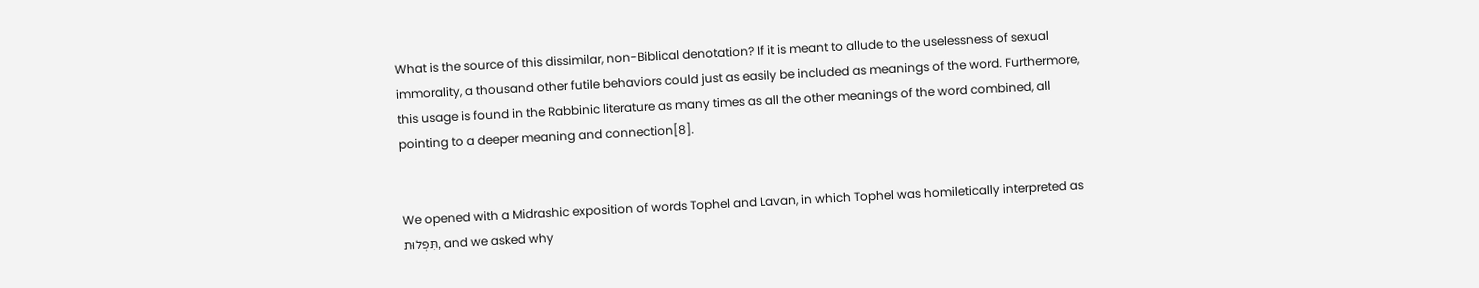What is the source of this dissimilar, non-Biblical denotation? If it is meant to allude to the uselessness of sexual immorality, a thousand other futile behaviors could just as easily be included as meanings of the word. Furthermore, this usage is found in the Rabbinic literature as many times as all the other meanings of the word combined, all pointing to a deeper meaning and connection[8].


We opened with a Midrashic exposition of words Tophel and Lavan, in which Tophel was homiletically interpreted as תִּפְלוּת, and we asked why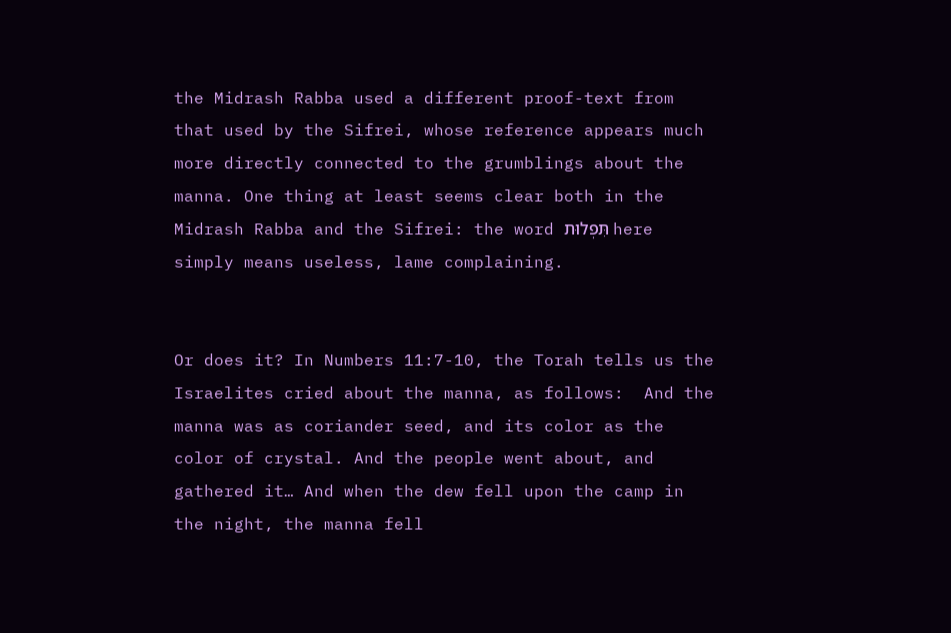the Midrash Rabba used a different proof-text from that used by the Sifrei, whose reference appears much more directly connected to the grumblings about the manna. One thing at least seems clear both in the Midrash Rabba and the Sifrei: the word תִּפְלוּת here simply means useless, lame complaining.


Or does it? In Numbers 11:7-10, the Torah tells us the Israelites cried about the manna, as follows:  And the manna was as coriander seed, and its color as the color of crystal. And the people went about, and gathered it… And when the dew fell upon the camp in the night, the manna fell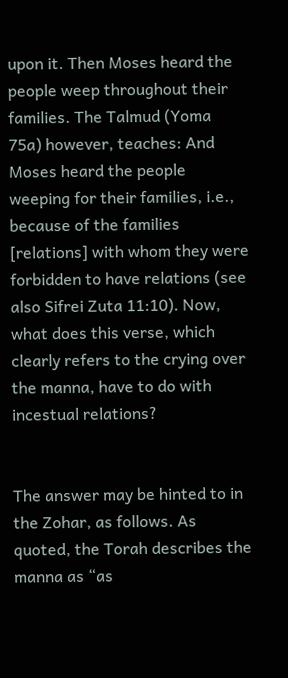upon it. Then Moses heard the people weep throughout their families. The Talmud (Yoma 75a) however, teaches: And Moses heard the people weeping for their families, i.e., because of the families [relations] with whom they were forbidden to have relations (see also Sifrei Zuta 11:10). Now, what does this verse, which clearly refers to the crying over the manna, have to do with incestual relations?


The answer may be hinted to in the Zohar, as follows. As quoted, the Torah describes the manna as “as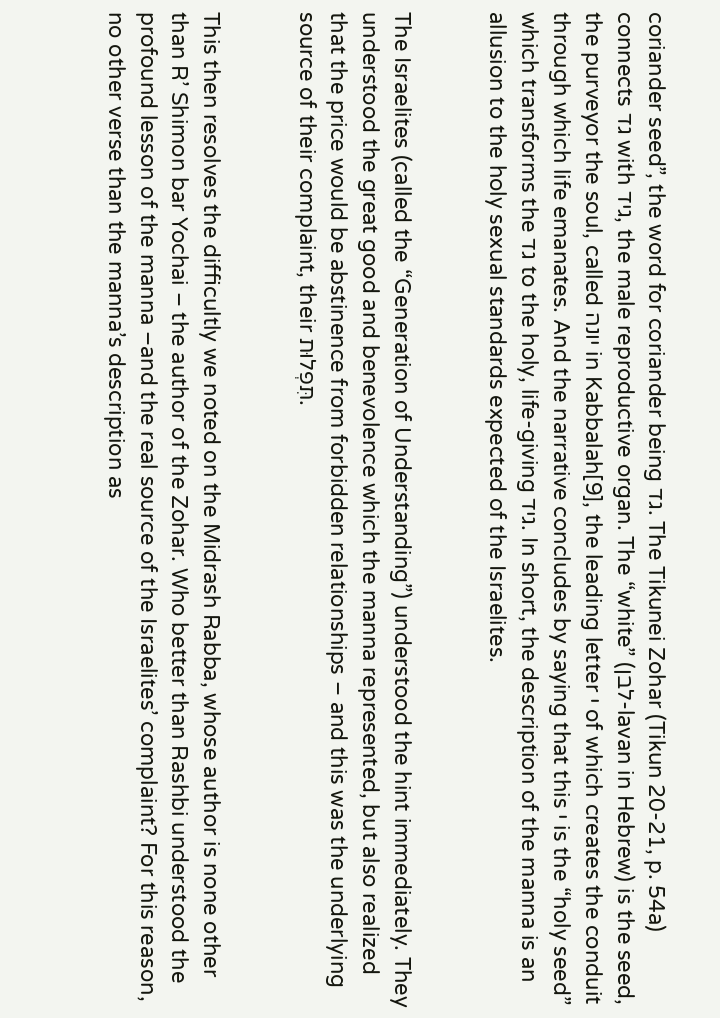coriander seed”, the word for coriander being גד. The Tikunei Zohar (Tikun 20-21, p. 54a) connects גד with גיד, the male reproductive organ. The “white” (לבן-lavan in Hebrew) is the seed, the purveyor the soul, called יונה in Kabbalah[9], the leading letter י of which creates the conduit through which life emanates. And the narrative concludes by saying that this י is the “holy seed” which transforms the גד to the holy, life-giving גיד. In short, the description of the manna is an allusion to the holy sexual standards expected of the Israelites.


The Israelites (called the “Generation of Understanding”) understood the hint immediately. They understood the great good and benevolence which the manna represented, but also realized that the price would be abstinence from forbidden relationships – and this was the underlying source of their complaint, their תִּפְלוּת.


This then resolves the difficultly we noted on the Midrash Rabba, whose author is none other than R’ Shimon bar Yochai – the author of the Zohar. Who better than Rashbi understood the profound lesson of the manna –and the real source of the Israelites’ complaint? For this reason, no other verse than the manna’s description as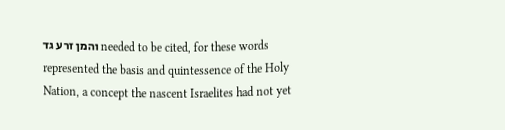והמן זרע גד needed to be cited, for these words represented the basis and quintessence of the Holy Nation, a concept the nascent Israelites had not yet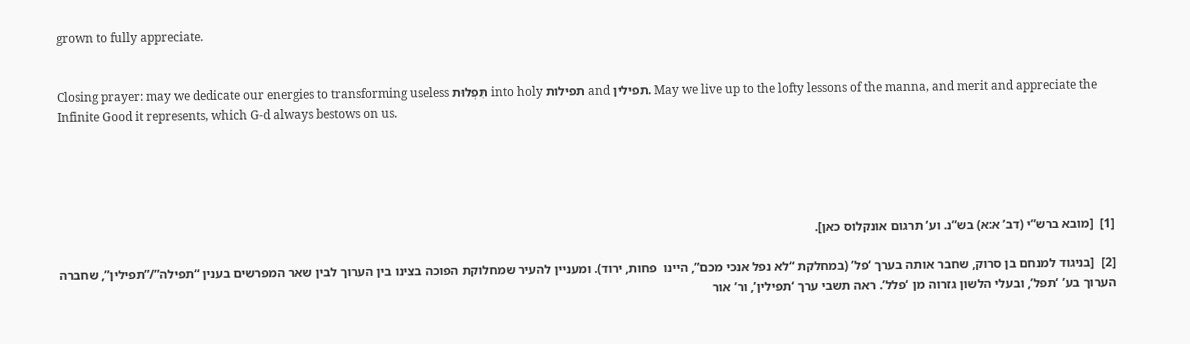grown to fully appreciate.


Closing prayer: may we dedicate our energies to transforming useless תִּפְלוּת into holy תפילות and תפילין. May we live up to the lofty lessons of the manna, and merit and appreciate the Infinite Good it represents, which G-d always bestows on us.





[1]  [מובא ברש”י (דב’ א:א) בש”נ. וע’ תרגום אונקלוס כאן].

[2]  [בניגוד למנחם בן סרוק, שחבר אותה בערך ‘פל’ (במחלקת “לא נפל אנכי מכם”, היינו  פחות, ירוד). ומעניין להעיר שמחלוקת הפוכה בצינו בין הערוך לבין שאר המפרשים בענין “תפילה”/”תפילין”, שחברה הערוך בע’ ‘תפל’, ובעלי הלשון גזרוה מן ‘פלל’. ראה תשבי ערך ‘תפילין’, ור’ אור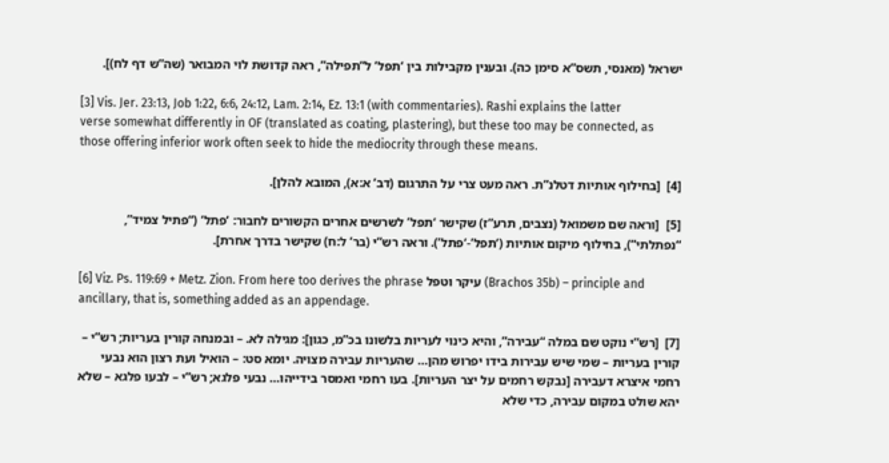ישראל (מאנסי, תשס”א סימן כה). ובענין מקבילות בין ‘תפל’ ל”תפילה”, ראה קדושת לוי המבואר (שה”ש דף לח)].

[3] Vis. Jer. 23:13, Job 1:22, 6:6, 24:12, Lam. 2:14, Ez. 13:1 (with commentaries). Rashi explains the latter verse somewhat differently in OF (translated as coating, plastering), but these too may be connected, as those offering inferior work often seek to hide the mediocrity through these means.

[4]  [בחילוף אותיות דטלנ”ת. ראה מעט צרי על התרגום (דב’ א:א), המובא להלן].

[5]  [וראה שם משמואל (נצבים, תרע”ז) שקישר ‘תפל’ לשרשים אחרים הקשורים לחבור: ‘פתל’ (“פתיל צמיד”, “נפתלתי”), בחילוף מיקום אותיות (‘תפל’-‘פתל’). וראה רש”י (בר’ ל:ח) שקישר בדרך אחרת].

[6] Viz. Ps. 119:69 + Metz. Zion. From here too derives the phrase עיקר וטפל (Brachos 35b) – principle and ancillary, that is, something added as an appendage.

[7]  [רש”י נוקט שם במלה “עבירה”, והיא כינוי לעריות בלשונו בכ”מ, כגון]: מגילה לא. – ובמנחה קורין בעריות; רש”י – קורין בעריות – שמי שיש עבירות בידו יפרוש מהן… שהעריות עבירה מצויה. יומא סט: – הואיל ועת רצון הוא נבעי רחמי איצרא דעבירה [נבקש רחמים על יצר העריות]. בעו רחמי ואמסר בידייהו… נבעי פלגא; רש”י – לבעו פלגא – שלא יהא שולט במקום עבירה, כדי שלא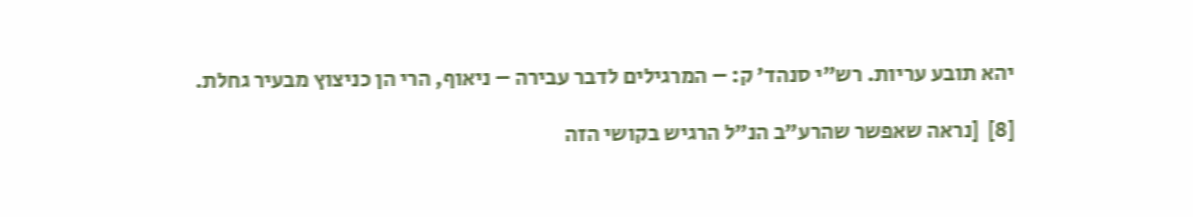יהא תובע עריות. רש”י סנהד’ ק: – המרגילים לדבר עבירה – ניאוף, הרי הן כניצוץ מבעיר גחלת.

[8]  [נראה שאפשר שהרע”ב הנ”ל הרגיש בקושי הזה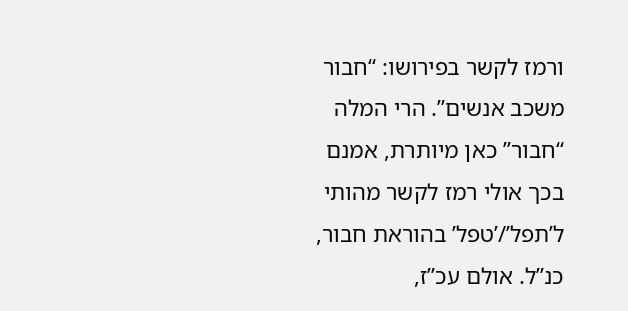ורמז לקשר בפירושו: “חבור משכב אנשים”. הרי המלה “חבור” כאן מיותרת, אמנם בכך אולי רמז לקשר מהותי ל’תפל’/’טפל’ בהוראת חבור, כנ”ל. אולם עכ”ז,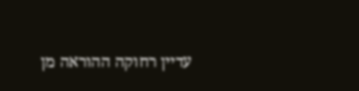עדיין רחוקה ההוראה מן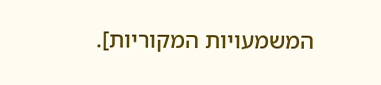המשמעויות המקוריות].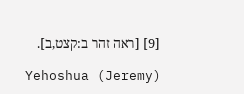[9] [ראה זהר ב:קצט,ב].

Yehoshua (Jeremy)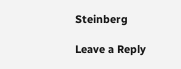Steinberg

Leave a Reply